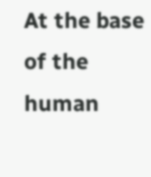At the base of the human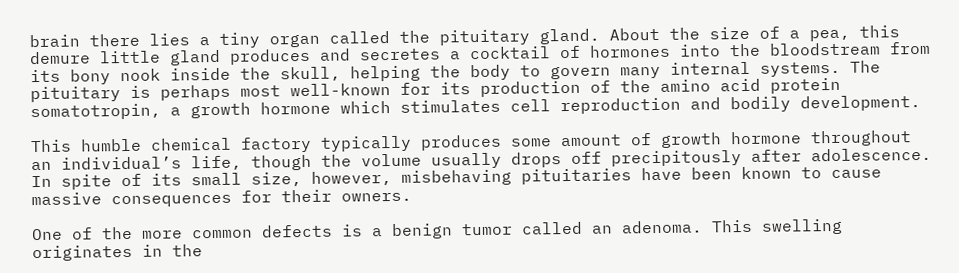brain there lies a tiny organ called the pituitary gland. About the size of a pea, this demure little gland produces and secretes a cocktail of hormones into the bloodstream from its bony nook inside the skull, helping the body to govern many internal systems. The pituitary is perhaps most well-known for its production of the amino acid protein somatotropin, a growth hormone which stimulates cell reproduction and bodily development.

This humble chemical factory typically produces some amount of growth hormone throughout an individual’s life, though the volume usually drops off precipitously after adolescence. In spite of its small size, however, misbehaving pituitaries have been known to cause massive consequences for their owners.

One of the more common defects is a benign tumor called an adenoma. This swelling originates in the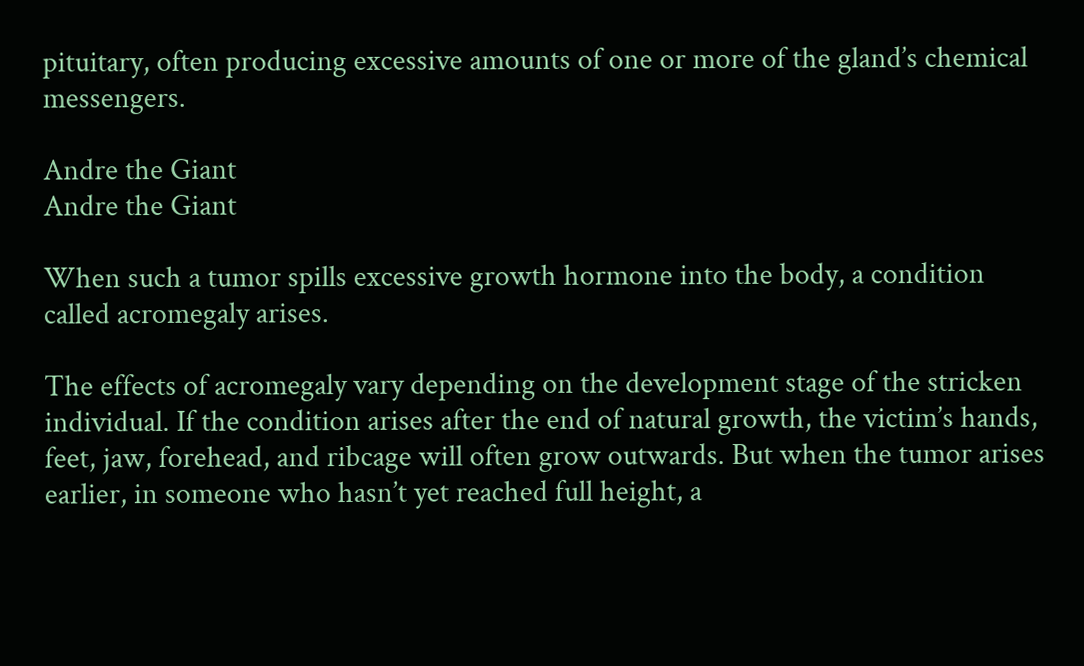pituitary, often producing excessive amounts of one or more of the gland’s chemical messengers.

Andre the Giant
Andre the Giant

When such a tumor spills excessive growth hormone into the body, a condition called acromegaly arises.

The effects of acromegaly vary depending on the development stage of the stricken individual. If the condition arises after the end of natural growth, the victim’s hands, feet, jaw, forehead, and ribcage will often grow outwards. But when the tumor arises earlier, in someone who hasn’t yet reached full height, a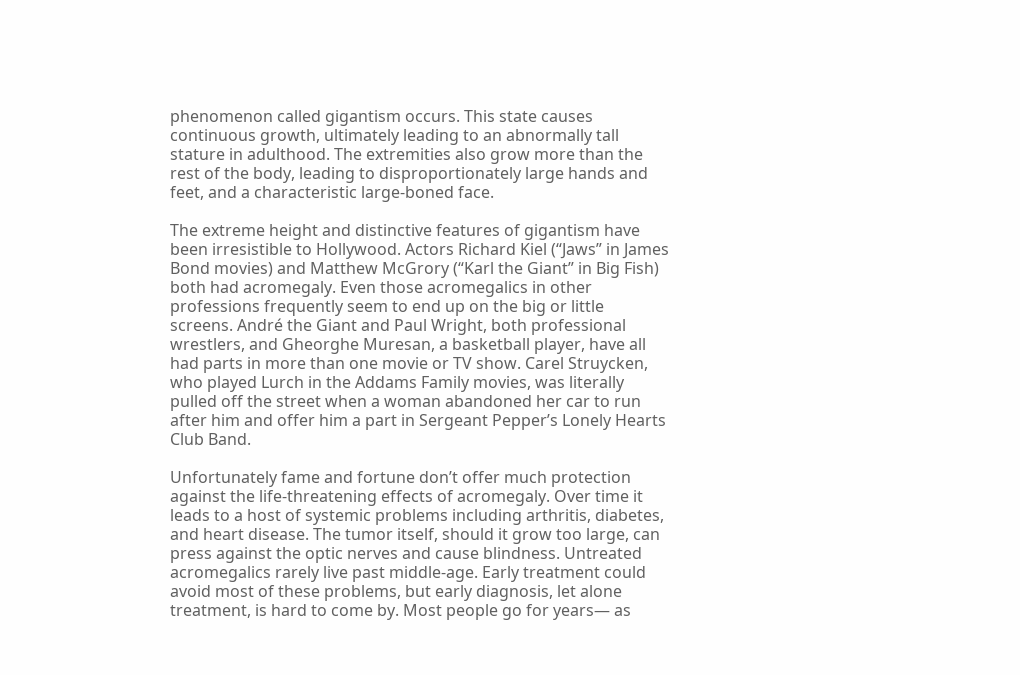phenomenon called gigantism occurs. This state causes continuous growth, ultimately leading to an abnormally tall stature in adulthood. The extremities also grow more than the rest of the body, leading to disproportionately large hands and feet, and a characteristic large-boned face.

The extreme height and distinctive features of gigantism have been irresistible to Hollywood. Actors Richard Kiel (“Jaws” in James Bond movies) and Matthew McGrory (“Karl the Giant” in Big Fish) both had acromegaly. Even those acromegalics in other professions frequently seem to end up on the big or little screens. André the Giant and Paul Wright, both professional wrestlers, and Gheorghe Muresan, a basketball player, have all had parts in more than one movie or TV show. Carel Struycken, who played Lurch in the Addams Family movies, was literally pulled off the street when a woman abandoned her car to run after him and offer him a part in Sergeant Pepper’s Lonely Hearts Club Band.

Unfortunately fame and fortune don’t offer much protection against the life-threatening effects of acromegaly. Over time it leads to a host of systemic problems including arthritis, diabetes, and heart disease. The tumor itself, should it grow too large, can press against the optic nerves and cause blindness. Untreated acromegalics rarely live past middle-age. Early treatment could avoid most of these problems, but early diagnosis, let alone treatment, is hard to come by. Most people go for years— as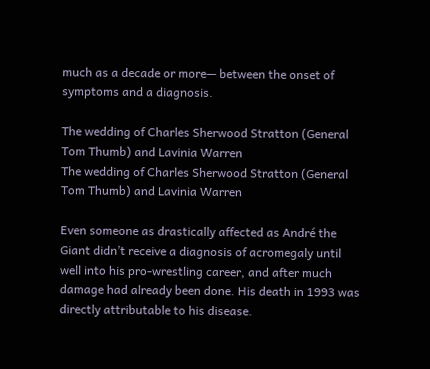much as a decade or more— between the onset of symptoms and a diagnosis.

The wedding of Charles Sherwood Stratton (General Tom Thumb) and Lavinia Warren
The wedding of Charles Sherwood Stratton (General Tom Thumb) and Lavinia Warren

Even someone as drastically affected as André the Giant didn’t receive a diagnosis of acromegaly until well into his pro-wrestling career, and after much damage had already been done. His death in 1993 was directly attributable to his disease.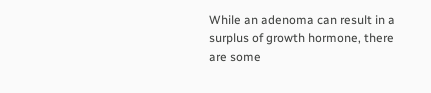While an adenoma can result in a surplus of growth hormone, there are some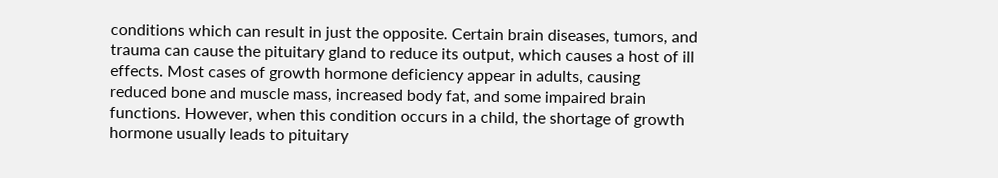conditions which can result in just the opposite. Certain brain diseases, tumors, and trauma can cause the pituitary gland to reduce its output, which causes a host of ill effects. Most cases of growth hormone deficiency appear in adults, causing reduced bone and muscle mass, increased body fat, and some impaired brain functions. However, when this condition occurs in a child, the shortage of growth hormone usually leads to pituitary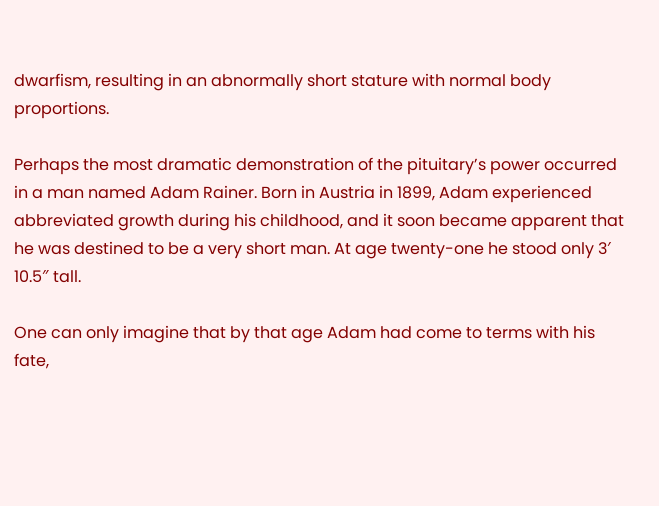dwarfism, resulting in an abnormally short stature with normal body proportions.

Perhaps the most dramatic demonstration of the pituitary’s power occurred in a man named Adam Rainer. Born in Austria in 1899, Adam experienced abbreviated growth during his childhood, and it soon became apparent that he was destined to be a very short man. At age twenty-one he stood only 3′ 10.5″ tall.

One can only imagine that by that age Adam had come to terms with his fate,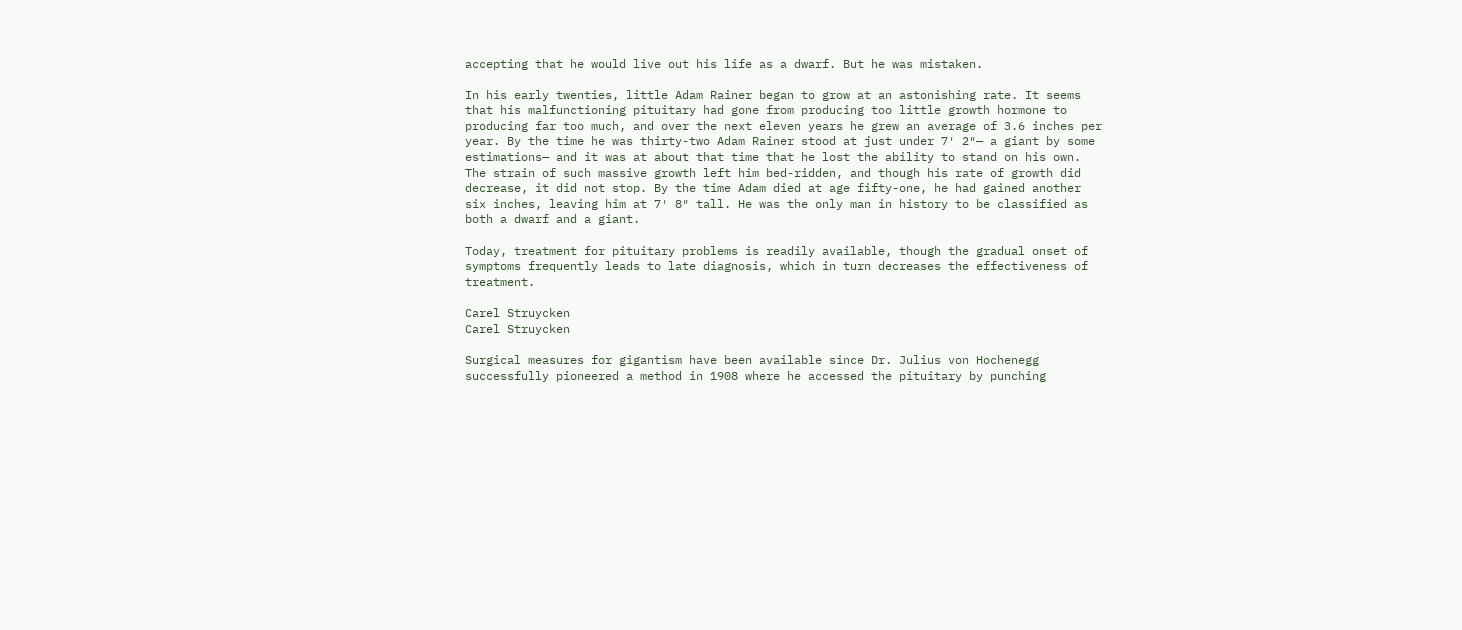accepting that he would live out his life as a dwarf. But he was mistaken.

In his early twenties, little Adam Rainer began to grow at an astonishing rate. It seems that his malfunctioning pituitary had gone from producing too little growth hormone to producing far too much, and over the next eleven years he grew an average of 3.6 inches per year. By the time he was thirty-two Adam Rainer stood at just under 7′ 2″— a giant by some estimations— and it was at about that time that he lost the ability to stand on his own. The strain of such massive growth left him bed-ridden, and though his rate of growth did decrease, it did not stop. By the time Adam died at age fifty-one, he had gained another six inches, leaving him at 7′ 8″ tall. He was the only man in history to be classified as both a dwarf and a giant.

Today, treatment for pituitary problems is readily available, though the gradual onset of symptoms frequently leads to late diagnosis, which in turn decreases the effectiveness of treatment.

Carel Struycken
Carel Struycken

Surgical measures for gigantism have been available since Dr. Julius von Hochenegg successfully pioneered a method in 1908 where he accessed the pituitary by punching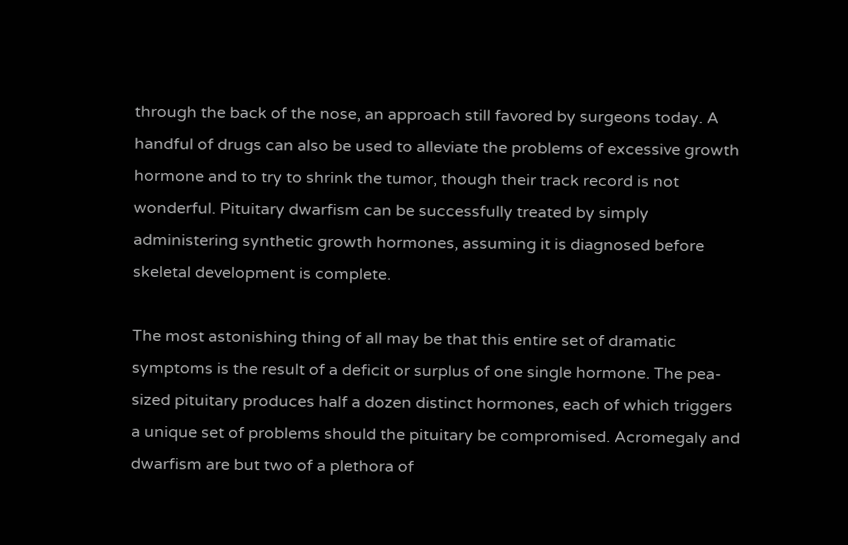through the back of the nose, an approach still favored by surgeons today. A handful of drugs can also be used to alleviate the problems of excessive growth hormone and to try to shrink the tumor, though their track record is not wonderful. Pituitary dwarfism can be successfully treated by simply administering synthetic growth hormones, assuming it is diagnosed before skeletal development is complete.

The most astonishing thing of all may be that this entire set of dramatic symptoms is the result of a deficit or surplus of one single hormone. The pea-sized pituitary produces half a dozen distinct hormones, each of which triggers a unique set of problems should the pituitary be compromised. Acromegaly and dwarfism are but two of a plethora of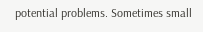potential problems. Sometimes small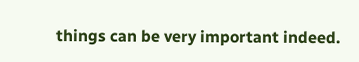things can be very important indeed.